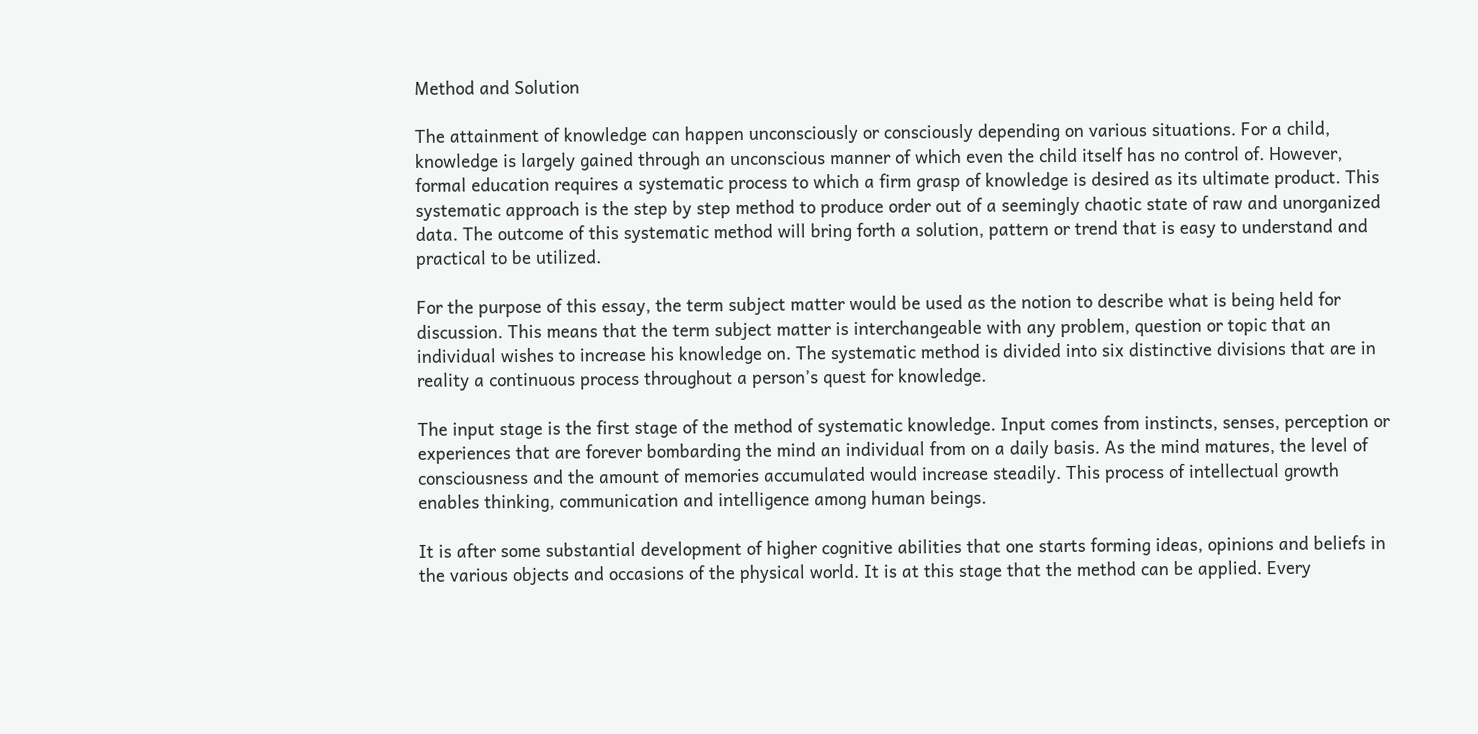Method and Solution

The attainment of knowledge can happen unconsciously or consciously depending on various situations. For a child, knowledge is largely gained through an unconscious manner of which even the child itself has no control of. However, formal education requires a systematic process to which a firm grasp of knowledge is desired as its ultimate product. This systematic approach is the step by step method to produce order out of a seemingly chaotic state of raw and unorganized data. The outcome of this systematic method will bring forth a solution, pattern or trend that is easy to understand and practical to be utilized.

For the purpose of this essay, the term subject matter would be used as the notion to describe what is being held for discussion. This means that the term subject matter is interchangeable with any problem, question or topic that an individual wishes to increase his knowledge on. The systematic method is divided into six distinctive divisions that are in reality a continuous process throughout a person’s quest for knowledge.

The input stage is the first stage of the method of systematic knowledge. Input comes from instincts, senses, perception or experiences that are forever bombarding the mind an individual from on a daily basis. As the mind matures, the level of consciousness and the amount of memories accumulated would increase steadily. This process of intellectual growth enables thinking, communication and intelligence among human beings.

It is after some substantial development of higher cognitive abilities that one starts forming ideas, opinions and beliefs in the various objects and occasions of the physical world. It is at this stage that the method can be applied. Every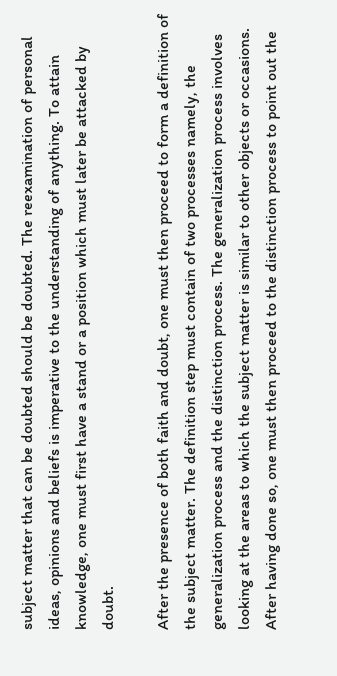subject matter that can be doubted should be doubted. The reexamination of personal ideas, opinions and beliefs is imperative to the understanding of anything. To attain knowledge, one must first have a stand or a position which must later be attacked by doubt.

After the presence of both faith and doubt, one must then proceed to form a definition of the subject matter. The definition step must contain of two processes namely, the generalization process and the distinction process. The generalization process involves looking at the areas to which the subject matter is similar to other objects or occasions. After having done so, one must then proceed to the distinction process to point out the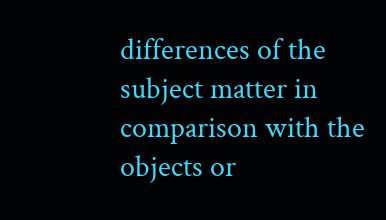differences of the subject matter in comparison with the objects or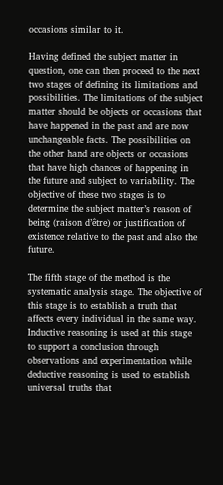occasions similar to it.

Having defined the subject matter in question, one can then proceed to the next two stages of defining its limitations and possibilities. The limitations of the subject matter should be objects or occasions that have happened in the past and are now unchangeable facts. The possibilities on the other hand are objects or occasions that have high chances of happening in the future and subject to variability. The objective of these two stages is to determine the subject matter’s reason of being (raison d’être) or justification of existence relative to the past and also the future.

The fifth stage of the method is the systematic analysis stage. The objective of this stage is to establish a truth that affects every individual in the same way. Inductive reasoning is used at this stage to support a conclusion through observations and experimentation while deductive reasoning is used to establish universal truths that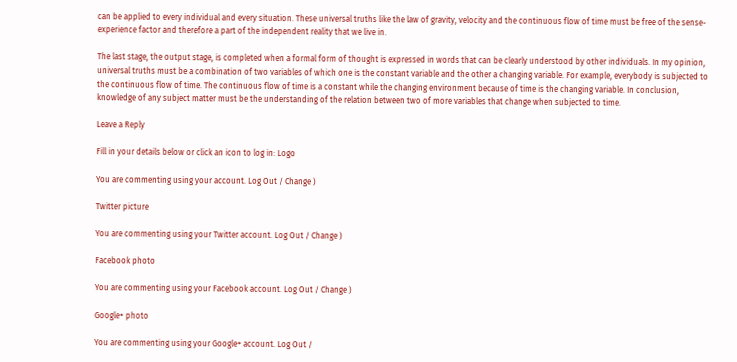can be applied to every individual and every situation. These universal truths like the law of gravity, velocity and the continuous flow of time must be free of the sense-experience factor and therefore a part of the independent reality that we live in.

The last stage, the output stage, is completed when a formal form of thought is expressed in words that can be clearly understood by other individuals. In my opinion, universal truths must be a combination of two variables of which one is the constant variable and the other a changing variable. For example, everybody is subjected to the continuous flow of time. The continuous flow of time is a constant while the changing environment because of time is the changing variable. In conclusion, knowledge of any subject matter must be the understanding of the relation between two of more variables that change when subjected to time.

Leave a Reply

Fill in your details below or click an icon to log in: Logo

You are commenting using your account. Log Out / Change )

Twitter picture

You are commenting using your Twitter account. Log Out / Change )

Facebook photo

You are commenting using your Facebook account. Log Out / Change )

Google+ photo

You are commenting using your Google+ account. Log Out /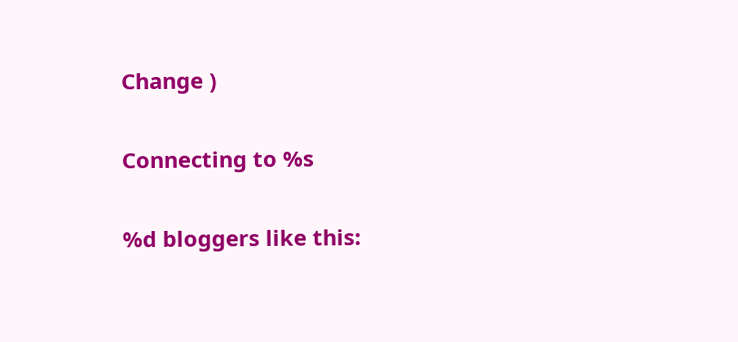Change )

Connecting to %s

%d bloggers like this: